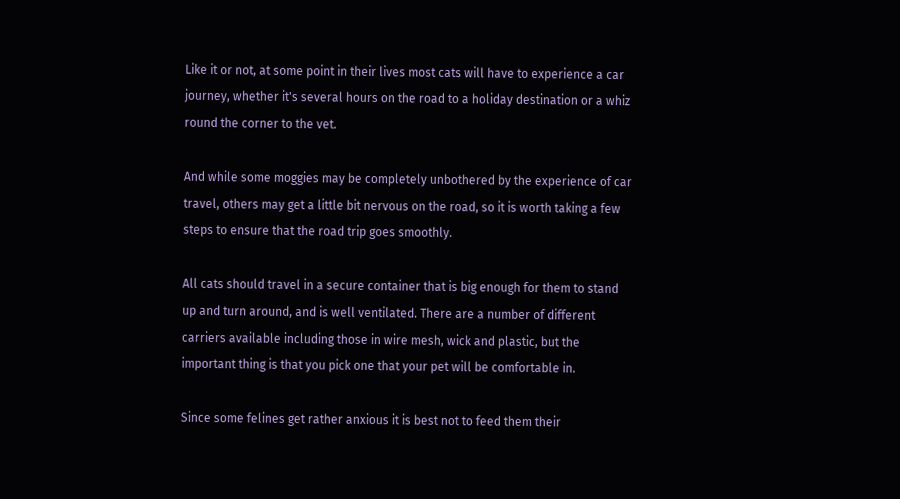Like it or not, at some point in their lives most cats will have to experience a car journey, whether it's several hours on the road to a holiday destination or a whiz round the corner to the vet.

And while some moggies may be completely unbothered by the experience of car travel, others may get a little bit nervous on the road, so it is worth taking a few steps to ensure that the road trip goes smoothly.

All cats should travel in a secure container that is big enough for them to stand up and turn around, and is well ventilated. There are a number of different carriers available including those in wire mesh, wick and plastic, but the important thing is that you pick one that your pet will be comfortable in.

Since some felines get rather anxious it is best not to feed them their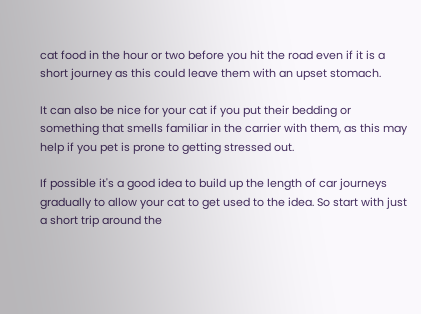cat food in the hour or two before you hit the road even if it is a short journey as this could leave them with an upset stomach.

It can also be nice for your cat if you put their bedding or something that smells familiar in the carrier with them, as this may help if you pet is prone to getting stressed out.

If possible it's a good idea to build up the length of car journeys gradually to allow your cat to get used to the idea. So start with just a short trip around the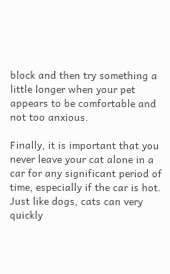block and then try something a little longer when your pet appears to be comfortable and not too anxious.

Finally, it is important that you never leave your cat alone in a car for any significant period of time, especially if the car is hot. Just like dogs, cats can very quickly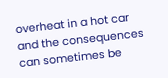overheat in a hot car and the consequences can sometimes be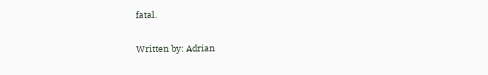fatal.

Written by: Adrian